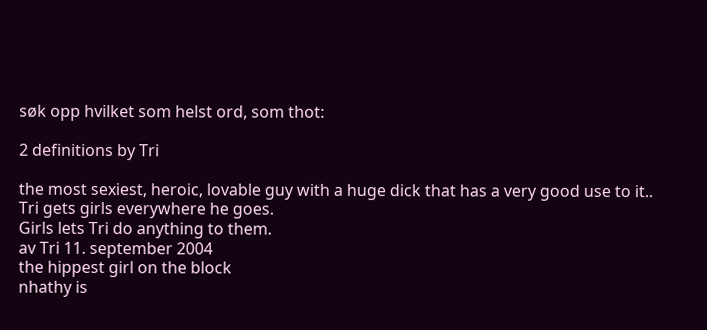søk opp hvilket som helst ord, som thot:

2 definitions by Tri

the most sexiest, heroic, lovable guy with a huge dick that has a very good use to it..
Tri gets girls everywhere he goes.
Girls lets Tri do anything to them.
av Tri 11. september 2004
the hippest girl on the block
nhathy is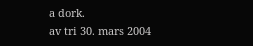a dork.
av tri 30. mars 2004